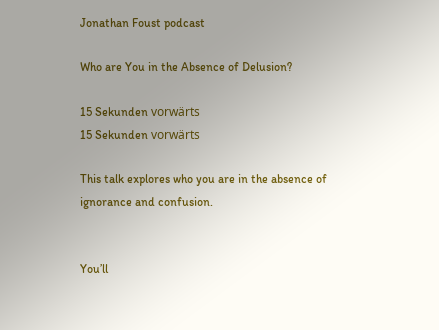Jonathan Foust podcast

Who are You in the Absence of Delusion?

15 Sekunden vorwärts
15 Sekunden vorwärts

This talk explores who you are in the absence of ignorance and confusion.


You’ll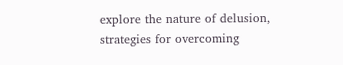explore the nature of delusion, strategies for overcoming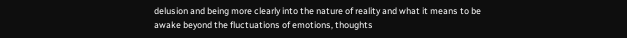delusion and being more clearly into the nature of reality and what it means to be awake beyond the fluctuations of emotions, thoughts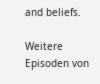and beliefs.

Weitere Episoden von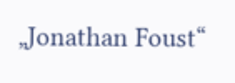„Jonathan Foust“